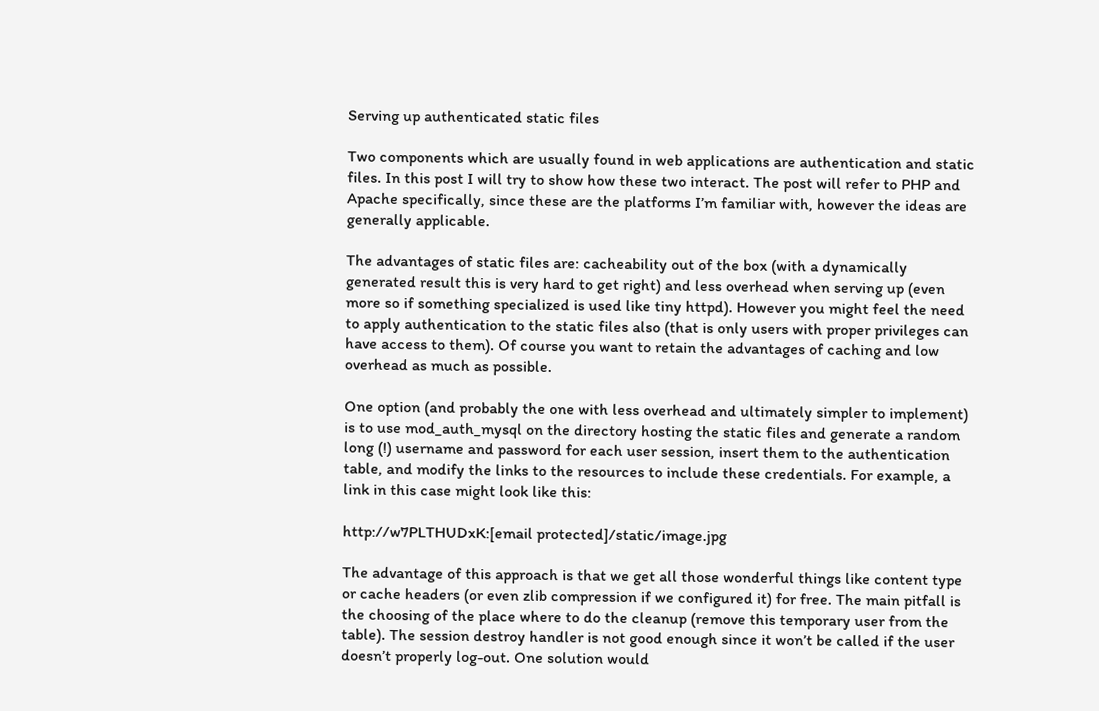Serving up authenticated static files

Two components which are usually found in web applications are authentication and static files. In this post I will try to show how these two interact. The post will refer to PHP and Apache specifically, since these are the platforms I’m familiar with, however the ideas are generally applicable.

The advantages of static files are: cacheability out of the box (with a dynamically generated result this is very hard to get right) and less overhead when serving up (even more so if something specialized is used like tiny httpd). However you might feel the need to apply authentication to the static files also (that is only users with proper privileges can have access to them). Of course you want to retain the advantages of caching and low overhead as much as possible.

One option (and probably the one with less overhead and ultimately simpler to implement) is to use mod_auth_mysql on the directory hosting the static files and generate a random long (!) username and password for each user session, insert them to the authentication table, and modify the links to the resources to include these credentials. For example, a link in this case might look like this:

http://w7PLTHUDxK:[email protected]/static/image.jpg

The advantage of this approach is that we get all those wonderful things like content type or cache headers (or even zlib compression if we configured it) for free. The main pitfall is the choosing of the place where to do the cleanup (remove this temporary user from the table). The session destroy handler is not good enough since it won’t be called if the user doesn’t properly log-out. One solution would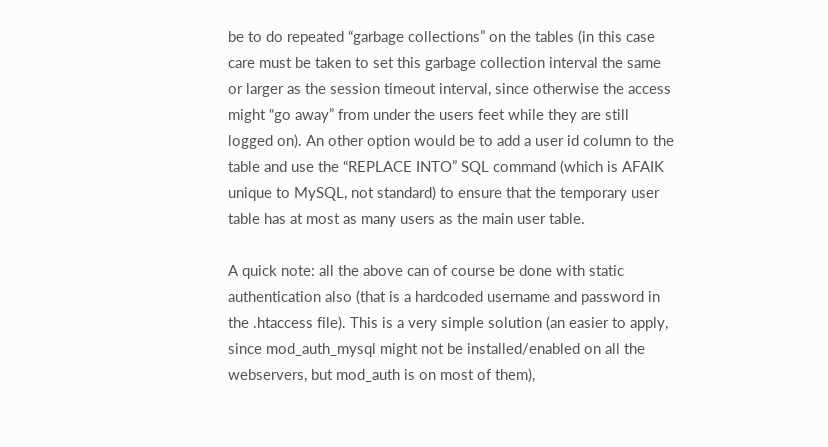be to do repeated “garbage collections” on the tables (in this case care must be taken to set this garbage collection interval the same or larger as the session timeout interval, since otherwise the access might “go away” from under the users feet while they are still logged on). An other option would be to add a user id column to the table and use the “REPLACE INTO” SQL command (which is AFAIK unique to MySQL, not standard) to ensure that the temporary user table has at most as many users as the main user table.

A quick note: all the above can of course be done with static authentication also (that is a hardcoded username and password in the .htaccess file). This is a very simple solution (an easier to apply, since mod_auth_mysql might not be installed/enabled on all the webservers, but mod_auth is on most of them),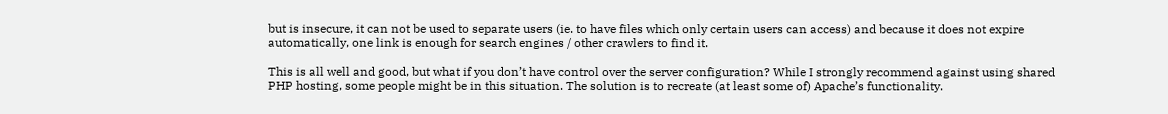but is insecure, it can not be used to separate users (ie. to have files which only certain users can access) and because it does not expire automatically, one link is enough for search engines / other crawlers to find it.

This is all well and good, but what if you don’t have control over the server configuration? While I strongly recommend against using shared PHP hosting, some people might be in this situation. The solution is to recreate (at least some of) Apache’s functionality.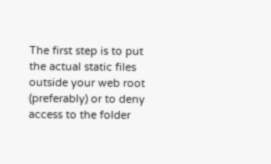The first step is to put the actual static files outside your web root (preferably) or to deny access to the folder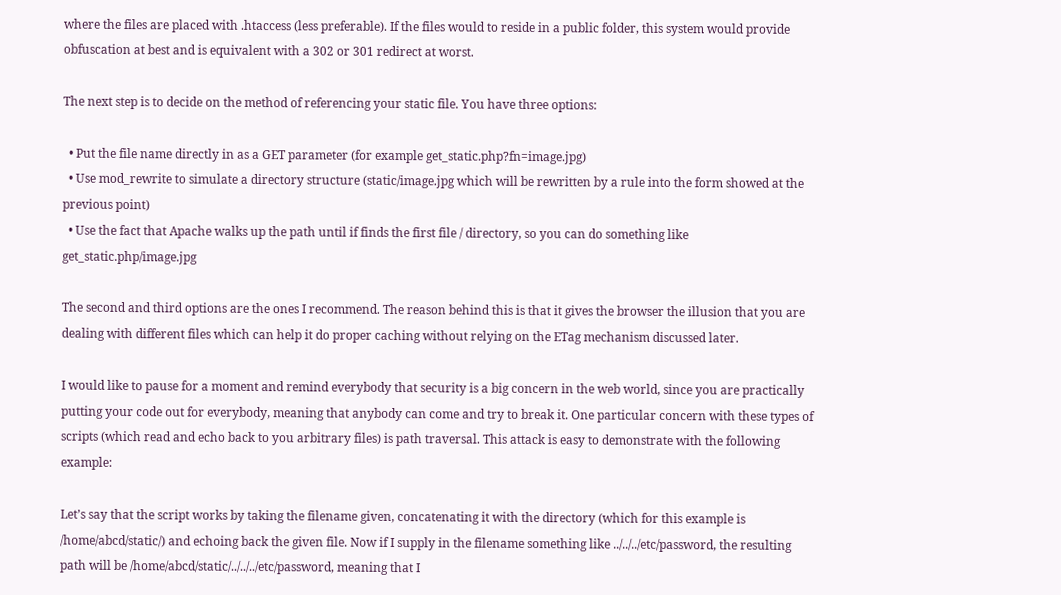where the files are placed with .htaccess (less preferable). If the files would to reside in a public folder, this system would provide obfuscation at best and is equivalent with a 302 or 301 redirect at worst.

The next step is to decide on the method of referencing your static file. You have three options:

  • Put the file name directly in as a GET parameter (for example get_static.php?fn=image.jpg)
  • Use mod_rewrite to simulate a directory structure (static/image.jpg which will be rewritten by a rule into the form showed at the previous point)
  • Use the fact that Apache walks up the path until if finds the first file / directory, so you can do something like get_static.php/image.jpg

The second and third options are the ones I recommend. The reason behind this is that it gives the browser the illusion that you are dealing with different files which can help it do proper caching without relying on the ETag mechanism discussed later.

I would like to pause for a moment and remind everybody that security is a big concern in the web world, since you are practically putting your code out for everybody, meaning that anybody can come and try to break it. One particular concern with these types of scripts (which read and echo back to you arbitrary files) is path traversal. This attack is easy to demonstrate with the following example:

Let’s say that the script works by taking the filename given, concatenating it with the directory (which for this example is /home/abcd/static/) and echoing back the given file. Now if I supply in the filename something like ../../../etc/password, the resulting path will be /home/abcd/static/../../../etc/password, meaning that I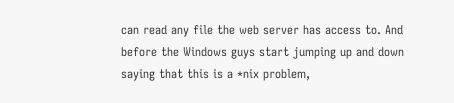can read any file the web server has access to. And before the Windows guys start jumping up and down saying that this is a *nix problem,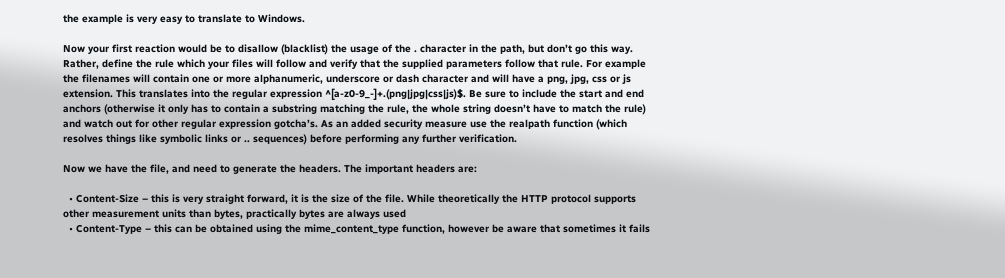the example is very easy to translate to Windows.

Now your first reaction would be to disallow (blacklist) the usage of the . character in the path, but don’t go this way. Rather, define the rule which your files will follow and verify that the supplied parameters follow that rule. For example the filenames will contain one or more alphanumeric, underscore or dash character and will have a png, jpg, css or js extension. This translates into the regular expression ^[a-z0-9_-]+.(png|jpg|css|js)$. Be sure to include the start and end anchors (otherwise it only has to contain a substring matching the rule, the whole string doesn’t have to match the rule) and watch out for other regular expression gotcha’s. As an added security measure use the realpath function (which resolves things like symbolic links or .. sequences) before performing any further verification.

Now we have the file, and need to generate the headers. The important headers are:

  • Content-Size – this is very straight forward, it is the size of the file. While theoretically the HTTP protocol supports other measurement units than bytes, practically bytes are always used
  • Content-Type – this can be obtained using the mime_content_type function, however be aware that sometimes it fails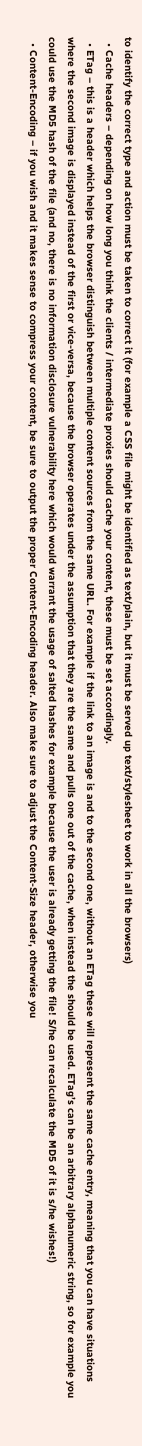to identify the correct type and action must be taken to correct it (for example a CSS file might be identified as text/plain, but it must be served up text/stylesheet to work in all the browsers)
  • Cache headers – depending on how long you think the clients / intermediate proxies should cache your content, these must be set accordingly.
  • ETag – this is a header which helps the browser distinguish between multiple content sources from the same URL. For example if the link to an image is and to the second one, without an ETag these will represent the same cache entry, meaning that you can have situations where the second image is displayed instead of the first or vice-versa, because the browser operates under the assumption that they are the same and pulls one out of the cache, when instead the should be used. ETag’s can be an arbitrary alphanumeric string, so for example you could use the MD5 hash of the file (and no, there is no information disclosure vulnerability here which would warrant the usage of salted hashes for example because the user is already getting the file! S/he can recalculate the MD5 of it is s/he wishes!)
  • Content-Encoding – if you wish and it makes sense to compress your content, be sure to output the proper Content-Encoding header. Also make sure to adjust the Content-Size header, otherwise you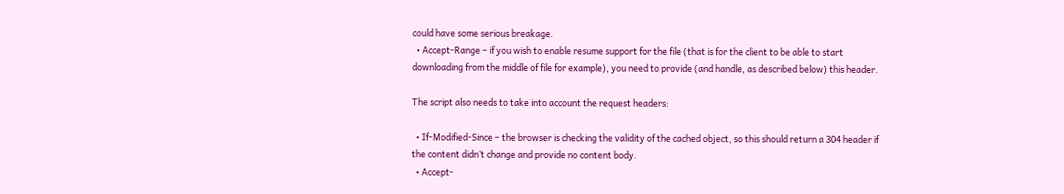could have some serious breakage.
  • Accept-Range – if you wish to enable resume support for the file (that is for the client to be able to start downloading from the middle of file for example), you need to provide (and handle, as described below) this header.

The script also needs to take into account the request headers:

  • If-Modified-Since – the browser is checking the validity of the cached object, so this should return a 304 header if the content didn’t change and provide no content body.
  • Accept-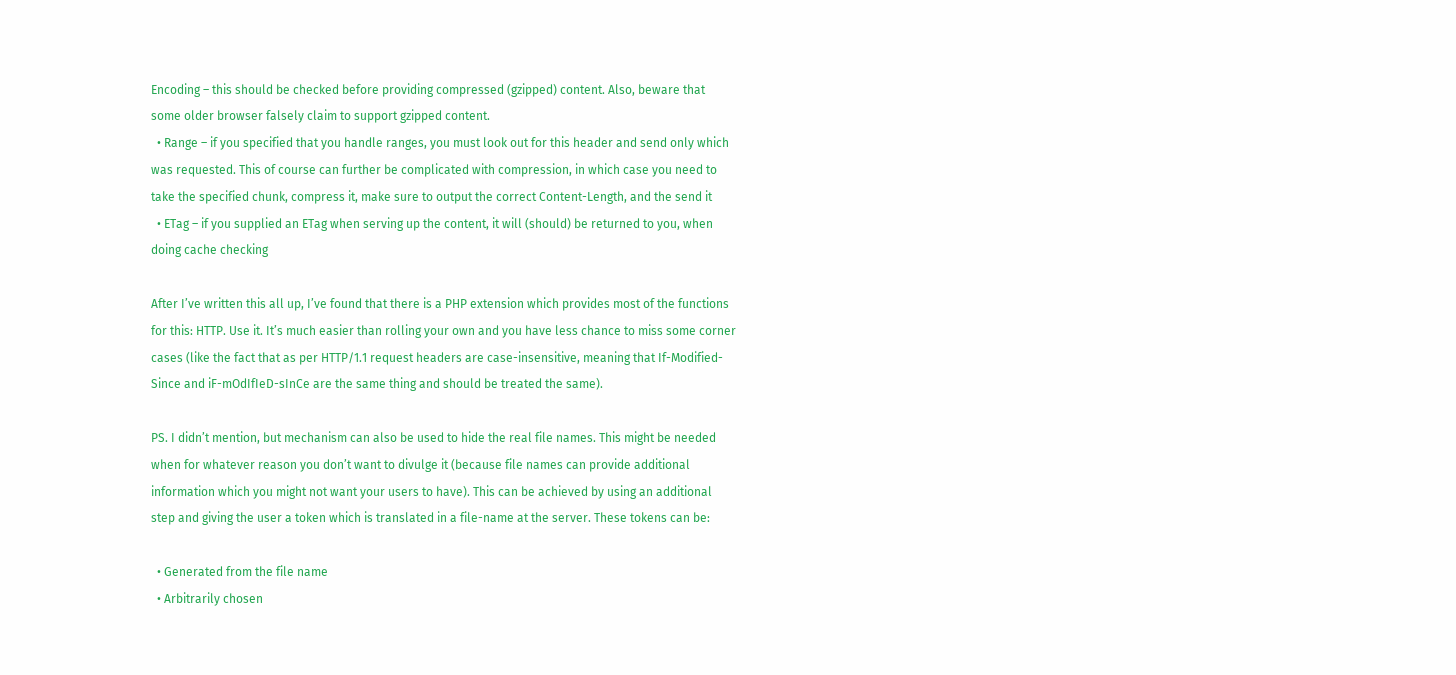Encoding – this should be checked before providing compressed (gzipped) content. Also, beware that some older browser falsely claim to support gzipped content.
  • Range – if you specified that you handle ranges, you must look out for this header and send only which was requested. This of course can further be complicated with compression, in which case you need to take the specified chunk, compress it, make sure to output the correct Content-Length, and the send it
  • ETag – if you supplied an ETag when serving up the content, it will (should) be returned to you, when doing cache checking

After I’ve written this all up, I’ve found that there is a PHP extension which provides most of the functions for this: HTTP. Use it. It’s much easier than rolling your own and you have less chance to miss some corner cases (like the fact that as per HTTP/1.1 request headers are case-insensitive, meaning that If-Modified-Since and iF-mOdIfIeD-sInCe are the same thing and should be treated the same).

PS. I didn’t mention, but mechanism can also be used to hide the real file names. This might be needed when for whatever reason you don’t want to divulge it (because file names can provide additional information which you might not want your users to have). This can be achieved by using an additional step and giving the user a token which is translated in a file-name at the server. These tokens can be:

  • Generated from the file name
  • Arbitrarily chosen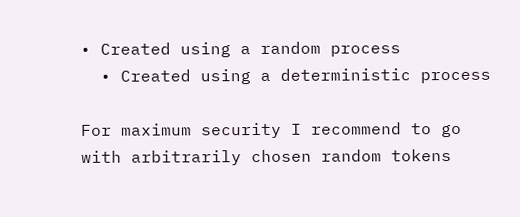• Created using a random process
  • Created using a deterministic process

For maximum security I recommend to go with arbitrarily chosen random tokens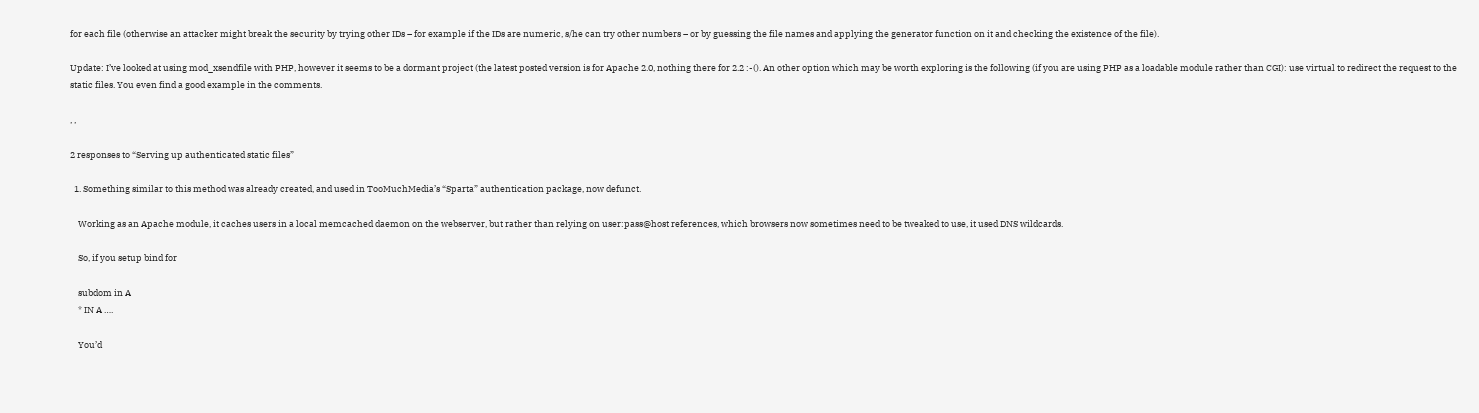for each file (otherwise an attacker might break the security by trying other IDs – for example if the IDs are numeric, s/he can try other numbers – or by guessing the file names and applying the generator function on it and checking the existence of the file).

Update: I’ve looked at using mod_xsendfile with PHP, however it seems to be a dormant project (the latest posted version is for Apache 2.0, nothing there for 2.2 :-(). An other option which may be worth exploring is the following (if you are using PHP as a loadable module rather than CGI): use virtual to redirect the request to the static files. You even find a good example in the comments.

, ,

2 responses to “Serving up authenticated static files”

  1. Something similar to this method was already created, and used in TooMuchMedia’s “Sparta” authentication package, now defunct.

    Working as an Apache module, it caches users in a local memcached daemon on the webserver, but rather than relying on user:pass@host references, which browsers now sometimes need to be tweaked to use, it used DNS wildcards.

    So, if you setup bind for

    subdom in A
    * IN A ….

    You’d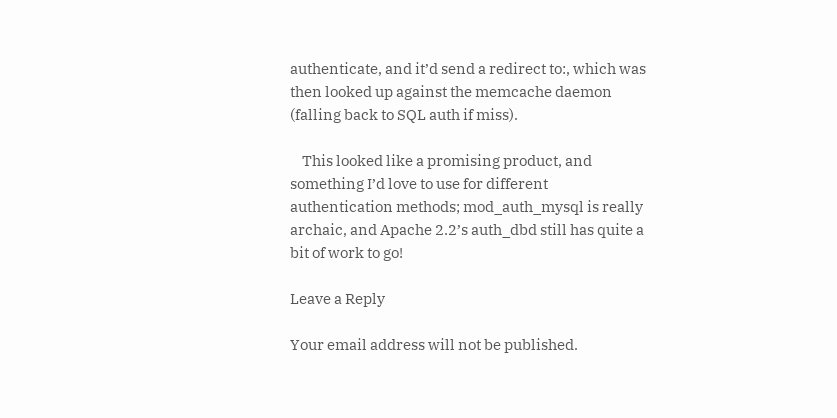authenticate, and it’d send a redirect to:, which was then looked up against the memcache daemon (falling back to SQL auth if miss).

    This looked like a promising product, and something I’d love to use for different authentication methods; mod_auth_mysql is really archaic, and Apache 2.2’s auth_dbd still has quite a bit of work to go!

Leave a Reply

Your email address will not be published.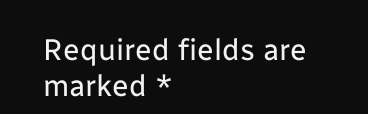Required fields are marked *